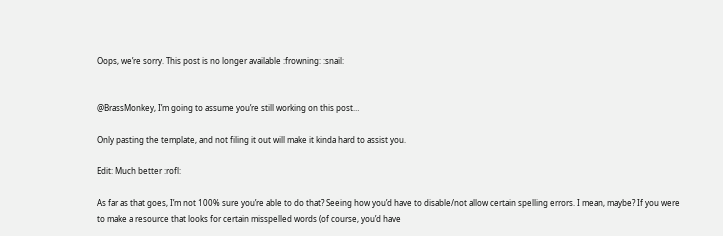Oops, we’re sorry. This post is no longer available :frowning: :snail:


@BrassMonkey, I’m going to assume you’re still working on this post…

Only pasting the template, and not filing it out will make it kinda hard to assist you.

Edit: Much better :rofl:

As far as that goes, I’m not 100% sure you’re able to do that? Seeing how you’d have to disable/not allow certain spelling errors. I mean, maybe? If you were to make a resource that looks for certain misspelled words (of course, you’d have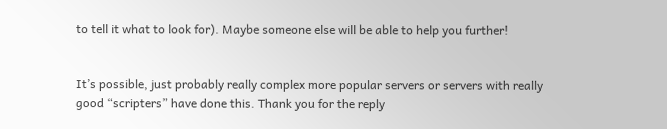to tell it what to look for). Maybe someone else will be able to help you further!


It’s possible, just probably really complex more popular servers or servers with really good “scripters” have done this. Thank you for the reply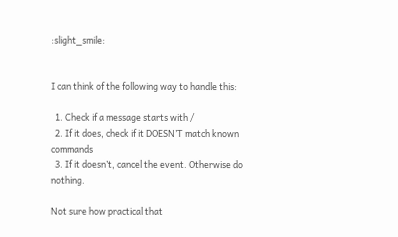:slight_smile:


I can think of the following way to handle this:

  1. Check if a message starts with /
  2. If it does, check if it DOESN’T match known commands
  3. If it doesn’t, cancel the event. Otherwise do nothing.

Not sure how practical that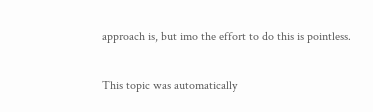approach is, but imo the effort to do this is pointless.


This topic was automatically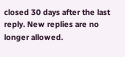closed 30 days after the last reply. New replies are no longer allowed.